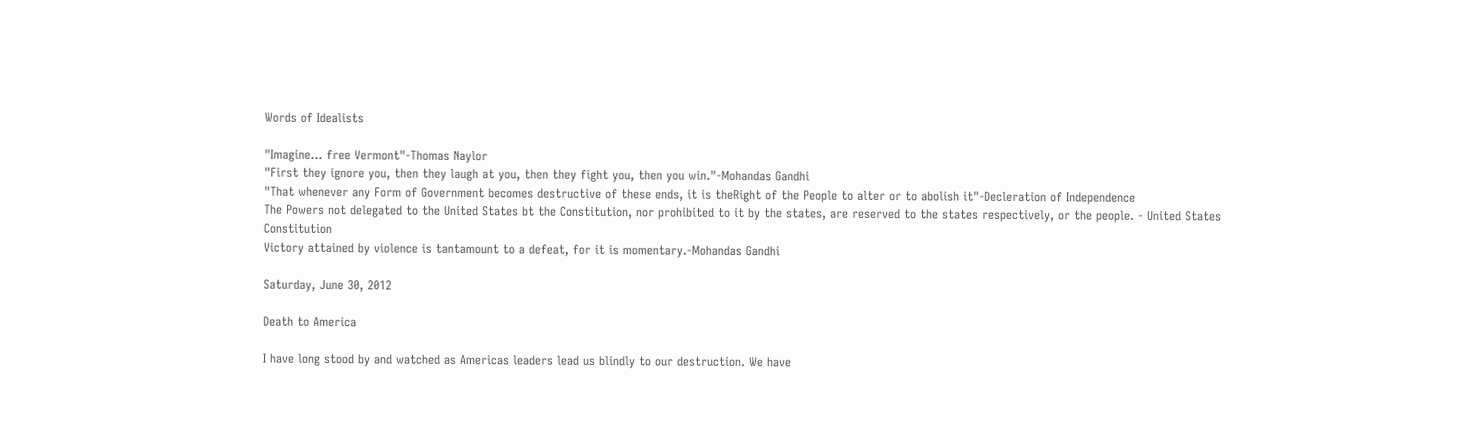Words of Idealists

"Imagine... free Vermont"-Thomas Naylor
"First they ignore you, then they laugh at you, then they fight you, then you win."-Mohandas Gandhi
"That whenever any Form of Government becomes destructive of these ends, it is theRight of the People to alter or to abolish it"-Decleration of Independence
The Powers not delegated to the United States bt the Constitution, nor prohibited to it by the states, are reserved to the states respectively, or the people. - United States Constitution
Victory attained by violence is tantamount to a defeat, for it is momentary.-Mohandas Gandhi

Saturday, June 30, 2012

Death to America

I have long stood by and watched as Americas leaders lead us blindly to our destruction. We have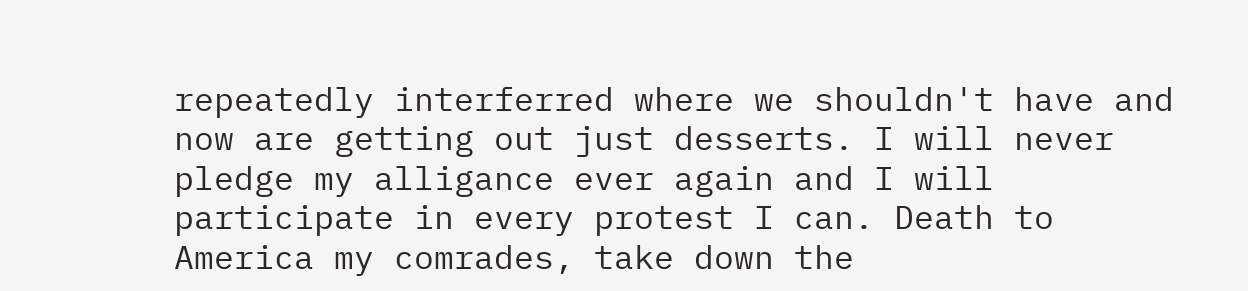repeatedly interferred where we shouldn't have and now are getting out just desserts. I will never pledge my alligance ever again and I will participate in every protest I can. Death to America my comrades, take down the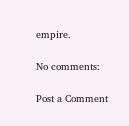empire.

No comments:

Post a Comment